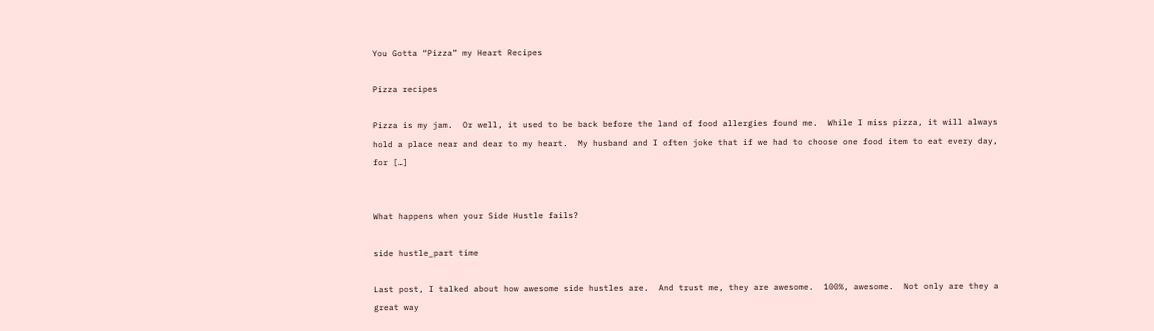You Gotta “Pizza” my Heart Recipes

Pizza recipes

Pizza is my jam.  Or well, it used to be back before the land of food allergies found me.  While I miss pizza, it will always hold a place near and dear to my heart.  My husband and I often joke that if we had to choose one food item to eat every day, for […]


What happens when your Side Hustle fails?

side hustle_part time

Last post, I talked about how awesome side hustles are.  And trust me, they are awesome.  100%, awesome.  Not only are they a great way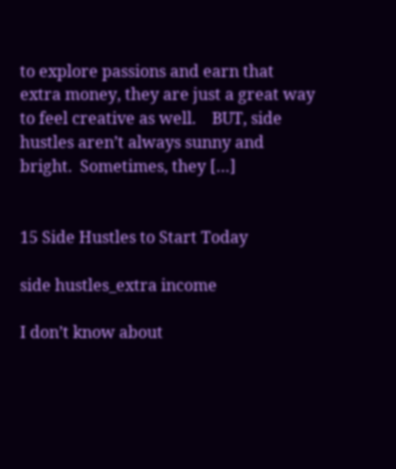to explore passions and earn that extra money, they are just a great way to feel creative as well.    BUT, side hustles aren’t always sunny and bright.  Sometimes, they […]


15 Side Hustles to Start Today

side hustles_extra income

I don’t know about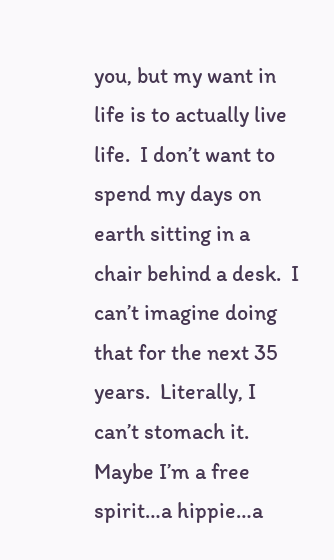you, but my want in life is to actually live life.  I don’t want to spend my days on earth sitting in a chair behind a desk.  I can’t imagine doing that for the next 35 years.  Literally, I can’t stomach it.  Maybe I’m a free spirit…a hippie…a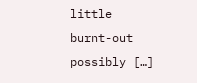little burnt-out possibly […]